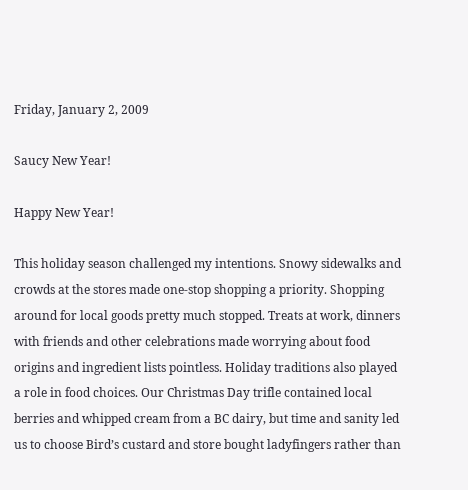Friday, January 2, 2009

Saucy New Year!

Happy New Year!

This holiday season challenged my intentions. Snowy sidewalks and crowds at the stores made one-stop shopping a priority. Shopping around for local goods pretty much stopped. Treats at work, dinners with friends and other celebrations made worrying about food origins and ingredient lists pointless. Holiday traditions also played a role in food choices. Our Christmas Day trifle contained local berries and whipped cream from a BC dairy, but time and sanity led us to choose Bird’s custard and store bought ladyfingers rather than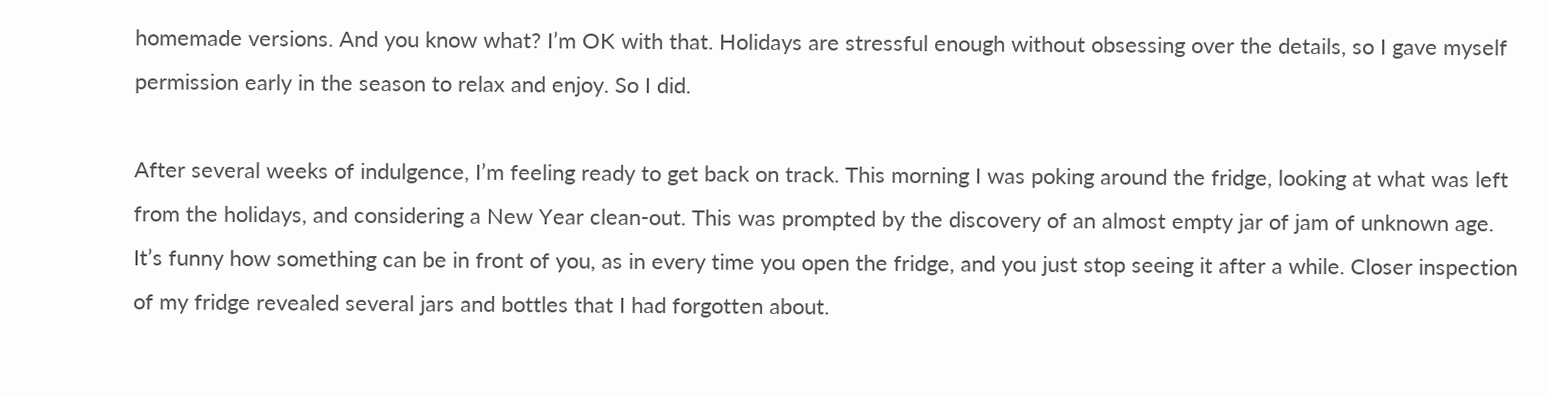homemade versions. And you know what? I’m OK with that. Holidays are stressful enough without obsessing over the details, so I gave myself permission early in the season to relax and enjoy. So I did.

After several weeks of indulgence, I’m feeling ready to get back on track. This morning I was poking around the fridge, looking at what was left from the holidays, and considering a New Year clean-out. This was prompted by the discovery of an almost empty jar of jam of unknown age. It’s funny how something can be in front of you, as in every time you open the fridge, and you just stop seeing it after a while. Closer inspection of my fridge revealed several jars and bottles that I had forgotten about.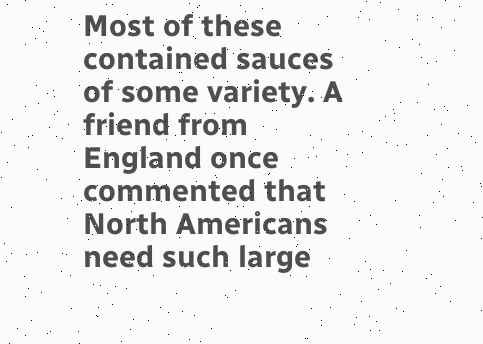Most of these contained sauces of some variety. A friend from England once commented that North Americans need such large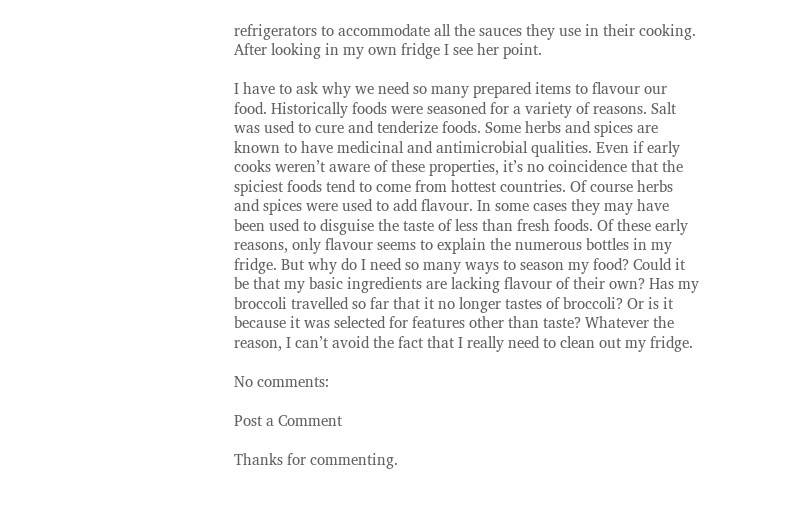refrigerators to accommodate all the sauces they use in their cooking. After looking in my own fridge I see her point.

I have to ask why we need so many prepared items to flavour our food. Historically foods were seasoned for a variety of reasons. Salt was used to cure and tenderize foods. Some herbs and spices are known to have medicinal and antimicrobial qualities. Even if early cooks weren’t aware of these properties, it’s no coincidence that the spiciest foods tend to come from hottest countries. Of course herbs and spices were used to add flavour. In some cases they may have been used to disguise the taste of less than fresh foods. Of these early reasons, only flavour seems to explain the numerous bottles in my fridge. But why do I need so many ways to season my food? Could it be that my basic ingredients are lacking flavour of their own? Has my broccoli travelled so far that it no longer tastes of broccoli? Or is it because it was selected for features other than taste? Whatever the reason, I can’t avoid the fact that I really need to clean out my fridge.

No comments:

Post a Comment

Thanks for commenting.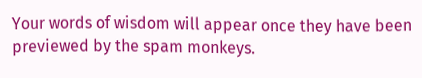Your words of wisdom will appear once they have been previewed by the spam monkeys.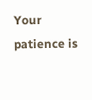Your patience is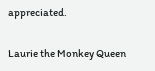appreciated.

Laurie the Monkey Queen